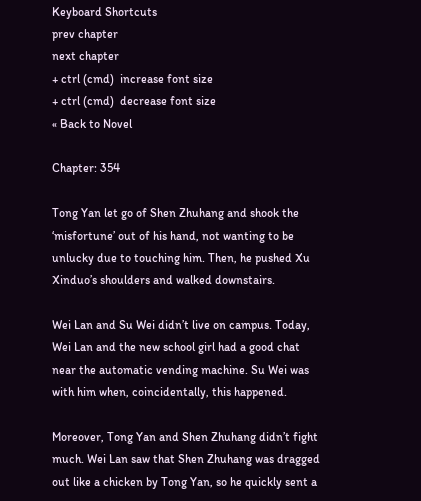Keyboard Shortcuts
prev chapter
next chapter
+ ctrl (cmd)  increase font size
+ ctrl (cmd)  decrease font size
« Back to Novel

Chapter: 354

Tong Yan let go of Shen Zhuhang and shook the ‘misfortune’ out of his hand, not wanting to be unlucky due to touching him. Then, he pushed Xu Xinduo’s shoulders and walked downstairs.

Wei Lan and Su Wei didn’t live on campus. Today, Wei Lan and the new school girl had a good chat near the automatic vending machine. Su Wei was with him when, coincidentally, this happened.

Moreover, Tong Yan and Shen Zhuhang didn’t fight much. Wei Lan saw that Shen Zhuhang was dragged out like a chicken by Tong Yan, so he quickly sent a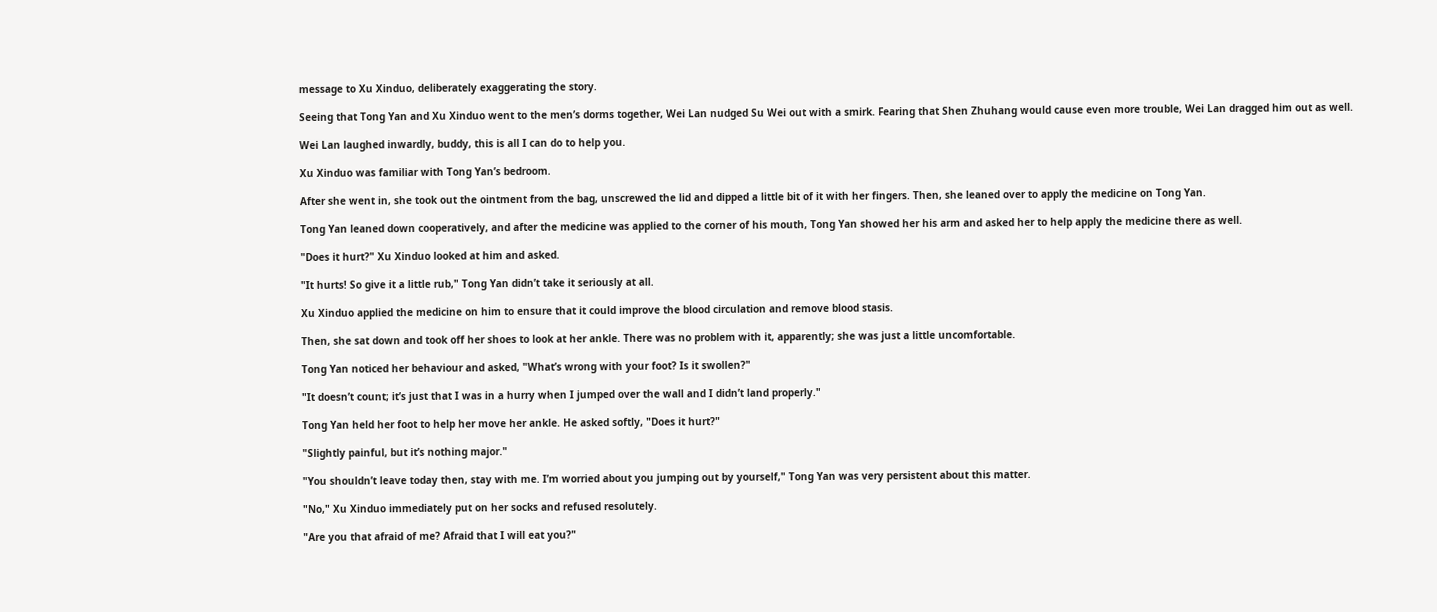message to Xu Xinduo, deliberately exaggerating the story.

Seeing that Tong Yan and Xu Xinduo went to the men’s dorms together, Wei Lan nudged Su Wei out with a smirk. Fearing that Shen Zhuhang would cause even more trouble, Wei Lan dragged him out as well.

Wei Lan laughed inwardly, buddy, this is all I can do to help you.

Xu Xinduo was familiar with Tong Yan’s bedroom.

After she went in, she took out the ointment from the bag, unscrewed the lid and dipped a little bit of it with her fingers. Then, she leaned over to apply the medicine on Tong Yan.

Tong Yan leaned down cooperatively, and after the medicine was applied to the corner of his mouth, Tong Yan showed her his arm and asked her to help apply the medicine there as well.

"Does it hurt?" Xu Xinduo looked at him and asked.

"It hurts! So give it a little rub," Tong Yan didn’t take it seriously at all.

Xu Xinduo applied the medicine on him to ensure that it could improve the blood circulation and remove blood stasis.

Then, she sat down and took off her shoes to look at her ankle. There was no problem with it, apparently; she was just a little uncomfortable.

Tong Yan noticed her behaviour and asked, "What’s wrong with your foot? Is it swollen?"

"It doesn’t count; it’s just that I was in a hurry when I jumped over the wall and I didn’t land properly."

Tong Yan held her foot to help her move her ankle. He asked softly, "Does it hurt?"

"Slightly painful, but it’s nothing major."

"You shouldn’t leave today then, stay with me. I’m worried about you jumping out by yourself," Tong Yan was very persistent about this matter.

"No," Xu Xinduo immediately put on her socks and refused resolutely.

"Are you that afraid of me? Afraid that I will eat you?"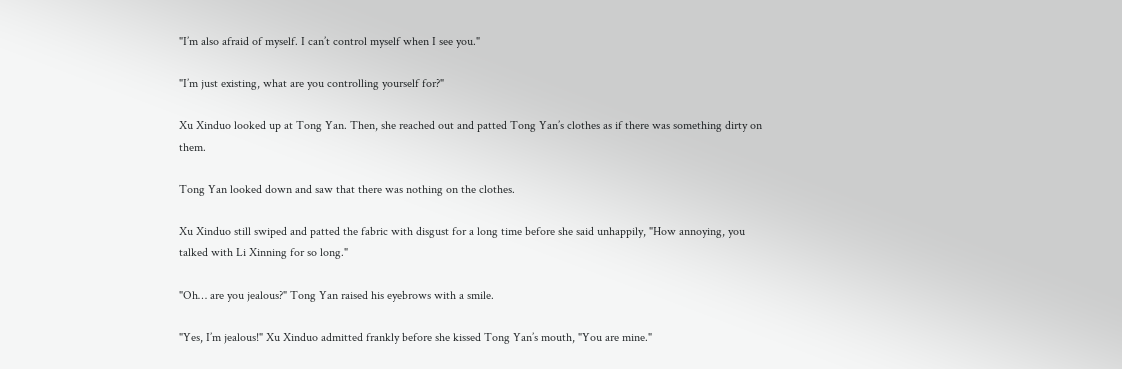"I’m also afraid of myself. I can’t control myself when I see you."

"I’m just existing, what are you controlling yourself for?"

Xu Xinduo looked up at Tong Yan. Then, she reached out and patted Tong Yan’s clothes as if there was something dirty on them.

Tong Yan looked down and saw that there was nothing on the clothes.

Xu Xinduo still swiped and patted the fabric with disgust for a long time before she said unhappily, "How annoying, you talked with Li Xinning for so long."

"Oh… are you jealous?" Tong Yan raised his eyebrows with a smile.

"Yes, I’m jealous!" Xu Xinduo admitted frankly before she kissed Tong Yan’s mouth, "You are mine."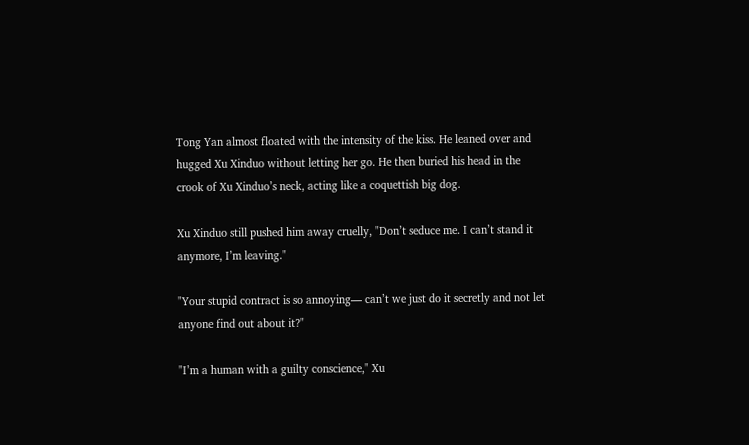Tong Yan almost floated with the intensity of the kiss. He leaned over and hugged Xu Xinduo without letting her go. He then buried his head in the crook of Xu Xinduo’s neck, acting like a coquettish big dog.

Xu Xinduo still pushed him away cruelly, "Don’t seduce me. I can’t stand it anymore, I’m leaving."

"Your stupid contract is so annoying— can’t we just do it secretly and not let anyone find out about it?"

"I’m a human with a guilty conscience," Xu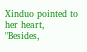Xinduo pointed to her heart, "Besides,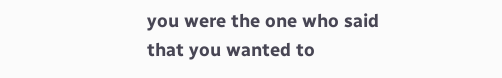you were the one who said that you wanted to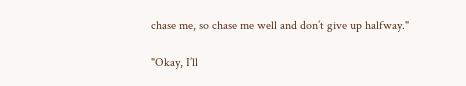chase me, so chase me well and don’t give up halfway."

"Okay, I’ll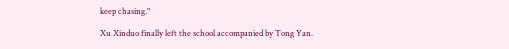keep chasing."

Xu Xinduo finally left the school accompanied by Tong Yan.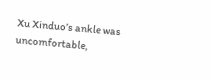Xu Xinduo’s ankle was uncomfortable,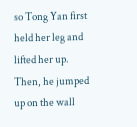so Tong Yan first held her leg and lifted her up. Then, he jumped up on the wall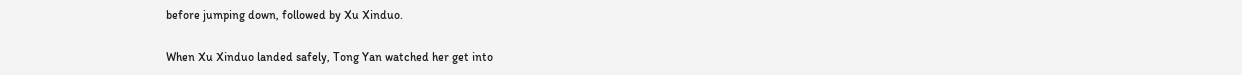before jumping down, followed by Xu Xinduo.

When Xu Xinduo landed safely, Tong Yan watched her get into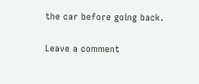the car before going back.

Leave a comment